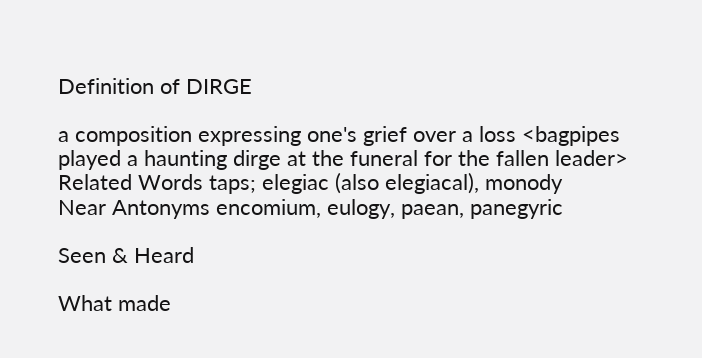Definition of DIRGE

a composition expressing one's grief over a loss <bagpipes played a haunting dirge at the funeral for the fallen leader>
Related Words taps; elegiac (also elegiacal), monody
Near Antonyms encomium, eulogy, paean, panegyric

Seen & Heard

What made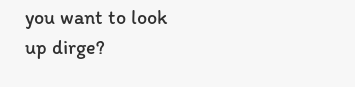you want to look up dirge?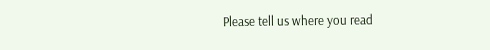Please tell us where you read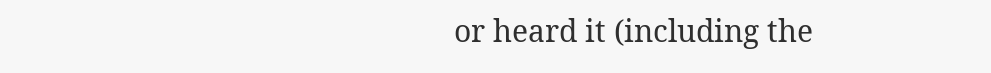or heard it (including the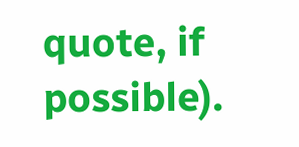quote, if possible).